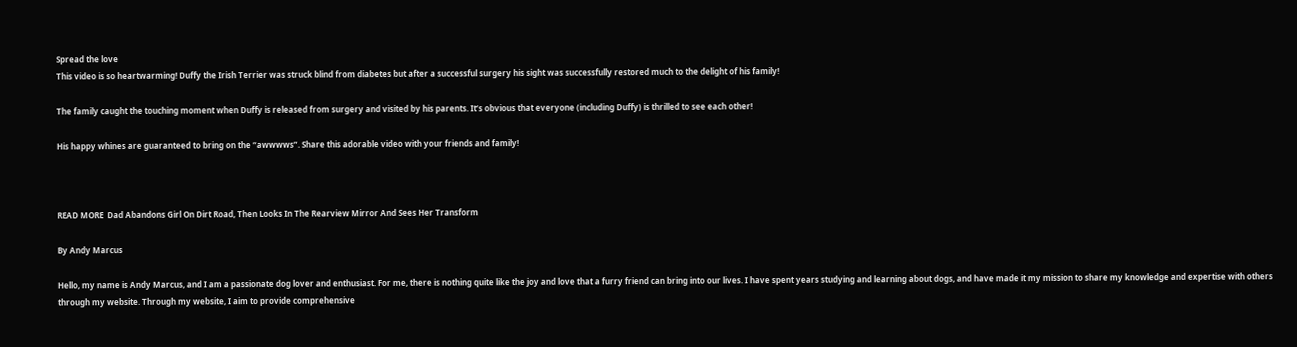Spread the love
This video is so heartwarming! Duffy the Irish Terrier was struck blind from diabetes but after a successful surgery his sight was successfully restored much to the delight of his family!

The family caught the touching moment when Duffy is released from surgery and visited by his parents. It’s obvious that everyone (including Duffy) is thrilled to see each other!

His happy whines are guaranteed to bring on the “awwwws”. Share this adorable video with your friends and family!



READ MORE  Dad Abandons Girl On Dirt Road, Then Looks In The Rearview Mirror And Sees Her Transform

By Andy Marcus

Hello, my name is Andy Marcus, and I am a passionate dog lover and enthusiast. For me, there is nothing quite like the joy and love that a furry friend can bring into our lives. I have spent years studying and learning about dogs, and have made it my mission to share my knowledge and expertise with others through my website. Through my website, I aim to provide comprehensive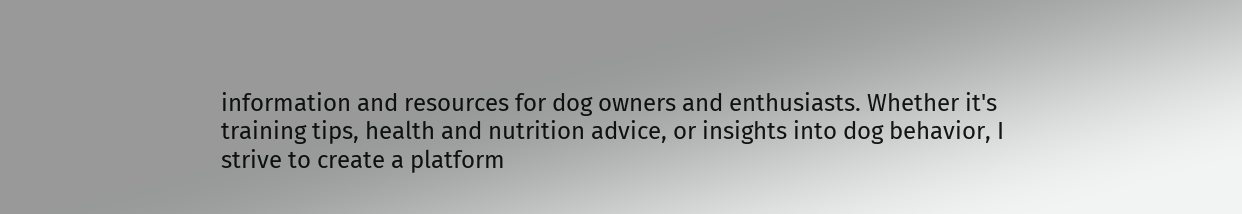information and resources for dog owners and enthusiasts. Whether it's training tips, health and nutrition advice, or insights into dog behavior, I strive to create a platform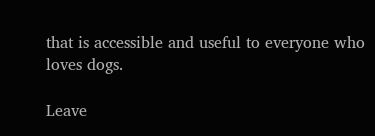that is accessible and useful to everyone who loves dogs.

Leave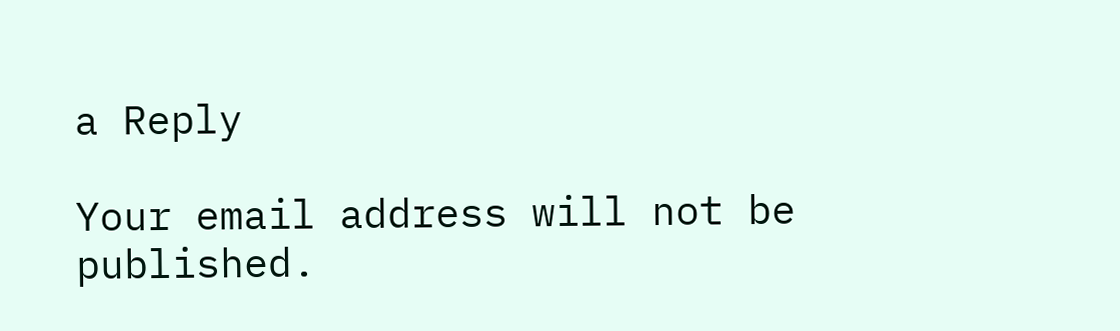a Reply

Your email address will not be published.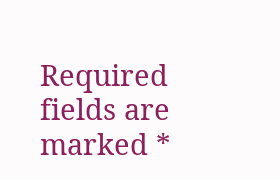Required fields are marked *